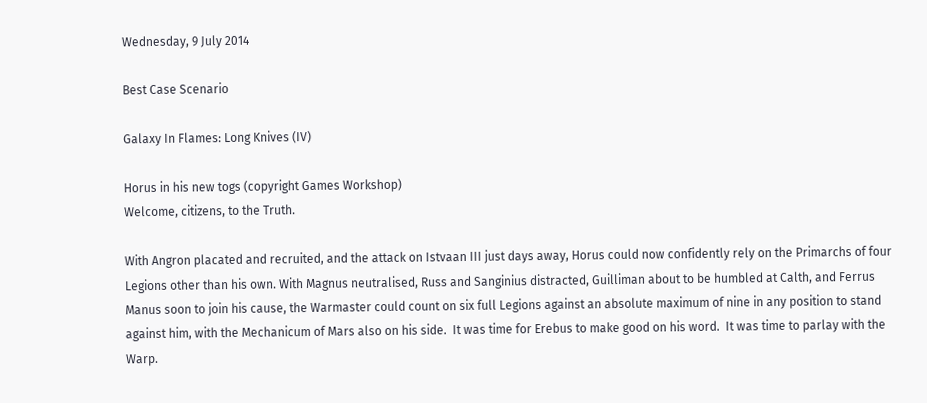Wednesday, 9 July 2014

Best Case Scenario

Galaxy In Flames: Long Knives (IV)

Horus in his new togs (copyright Games Workshop)
Welcome, citizens, to the Truth.

With Angron placated and recruited, and the attack on Istvaan III just days away, Horus could now confidently rely on the Primarchs of four Legions other than his own. With Magnus neutralised, Russ and Sanginius distracted, Guilliman about to be humbled at Calth, and Ferrus Manus soon to join his cause, the Warmaster could count on six full Legions against an absolute maximum of nine in any position to stand against him, with the Mechanicum of Mars also on his side.  It was time for Erebus to make good on his word.  It was time to parlay with the Warp.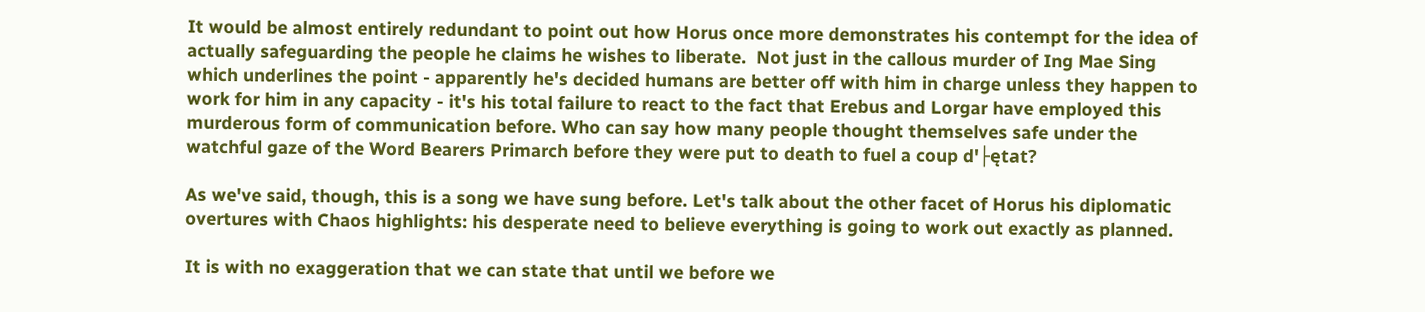It would be almost entirely redundant to point out how Horus once more demonstrates his contempt for the idea of actually safeguarding the people he claims he wishes to liberate.  Not just in the callous murder of Ing Mae Sing which underlines the point - apparently he's decided humans are better off with him in charge unless they happen to work for him in any capacity - it's his total failure to react to the fact that Erebus and Lorgar have employed this murderous form of communication before. Who can say how many people thought themselves safe under the watchful gaze of the Word Bearers Primarch before they were put to death to fuel a coup d'├ętat?

As we've said, though, this is a song we have sung before. Let's talk about the other facet of Horus his diplomatic overtures with Chaos highlights: his desperate need to believe everything is going to work out exactly as planned.

It is with no exaggeration that we can state that until we before we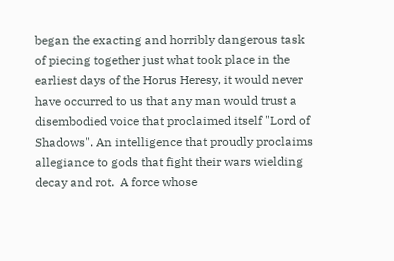began the exacting and horribly dangerous task of piecing together just what took place in the earliest days of the Horus Heresy, it would never have occurred to us that any man would trust a disembodied voice that proclaimed itself "Lord of Shadows". An intelligence that proudly proclaims allegiance to gods that fight their wars wielding decay and rot.  A force whose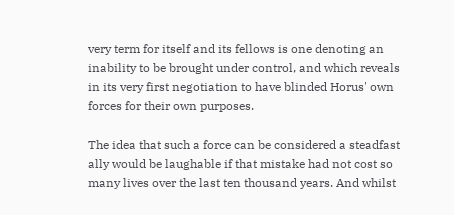very term for itself and its fellows is one denoting an inability to be brought under control, and which reveals in its very first negotiation to have blinded Horus' own forces for their own purposes.

The idea that such a force can be considered a steadfast ally would be laughable if that mistake had not cost so many lives over the last ten thousand years. And whilst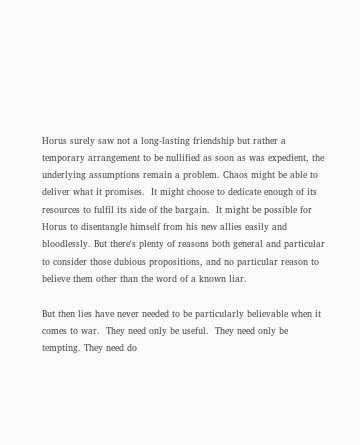Horus surely saw not a long-lasting friendship but rather a temporary arrangement to be nullified as soon as was expedient, the underlying assumptions remain a problem. Chaos might be able to deliver what it promises.  It might choose to dedicate enough of its resources to fulfil its side of the bargain.  It might be possible for Horus to disentangle himself from his new allies easily and bloodlessly. But there's plenty of reasons both general and particular to consider those dubious propositions, and no particular reason to believe them other than the word of a known liar.

But then lies have never needed to be particularly believable when it comes to war.  They need only be useful.  They need only be tempting. They need do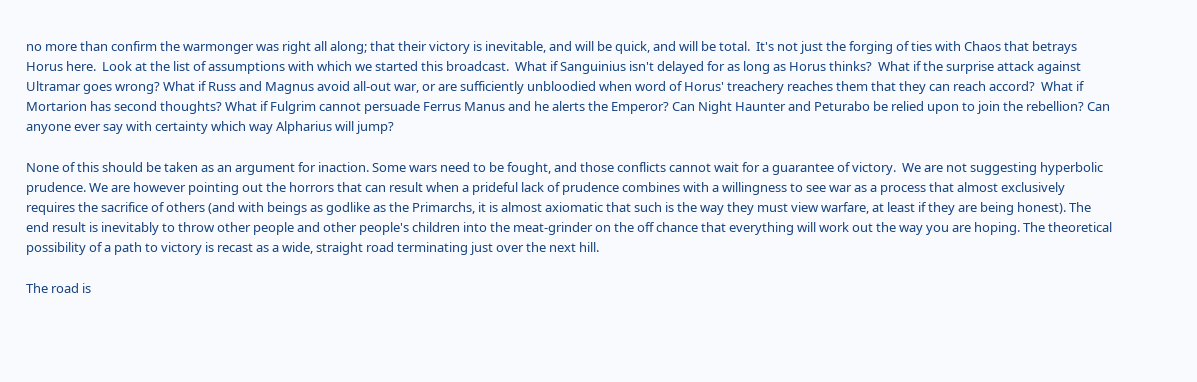no more than confirm the warmonger was right all along; that their victory is inevitable, and will be quick, and will be total.  It's not just the forging of ties with Chaos that betrays Horus here.  Look at the list of assumptions with which we started this broadcast.  What if Sanguinius isn't delayed for as long as Horus thinks?  What if the surprise attack against Ultramar goes wrong? What if Russ and Magnus avoid all-out war, or are sufficiently unbloodied when word of Horus' treachery reaches them that they can reach accord?  What if Mortarion has second thoughts? What if Fulgrim cannot persuade Ferrus Manus and he alerts the Emperor? Can Night Haunter and Peturabo be relied upon to join the rebellion? Can anyone ever say with certainty which way Alpharius will jump?

None of this should be taken as an argument for inaction. Some wars need to be fought, and those conflicts cannot wait for a guarantee of victory.  We are not suggesting hyperbolic prudence. We are however pointing out the horrors that can result when a prideful lack of prudence combines with a willingness to see war as a process that almost exclusively requires the sacrifice of others (and with beings as godlike as the Primarchs, it is almost axiomatic that such is the way they must view warfare, at least if they are being honest). The end result is inevitably to throw other people and other people's children into the meat-grinder on the off chance that everything will work out the way you are hoping. The theoretical possibility of a path to victory is recast as a wide, straight road terminating just over the next hill.

The road is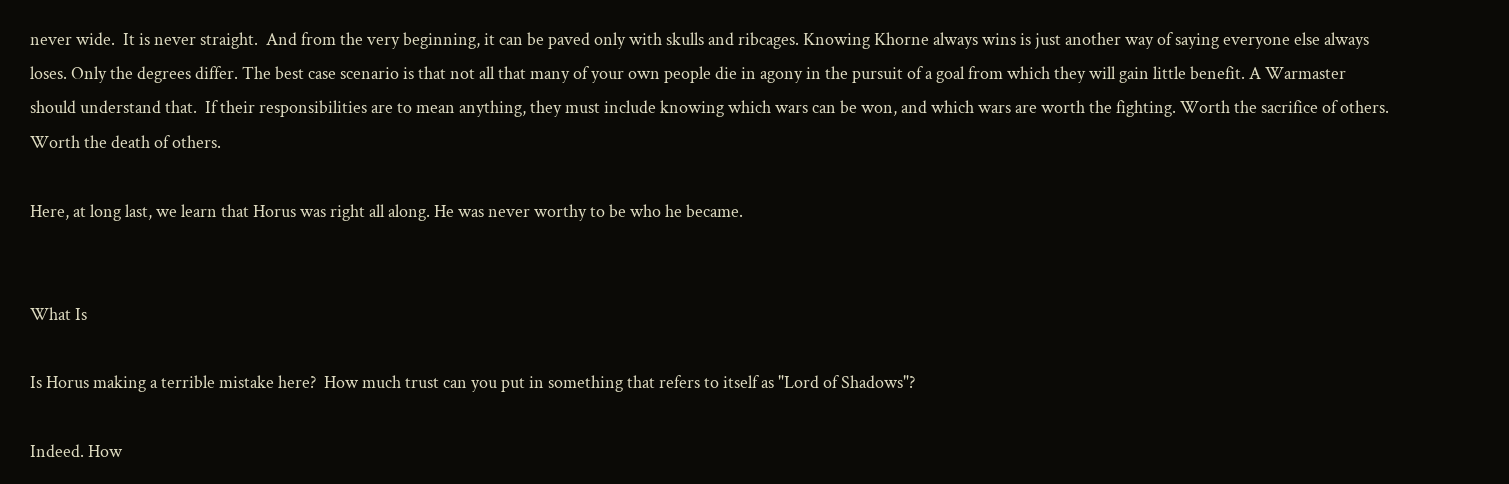never wide.  It is never straight.  And from the very beginning, it can be paved only with skulls and ribcages. Knowing Khorne always wins is just another way of saying everyone else always loses. Only the degrees differ. The best case scenario is that not all that many of your own people die in agony in the pursuit of a goal from which they will gain little benefit. A Warmaster should understand that.  If their responsibilities are to mean anything, they must include knowing which wars can be won, and which wars are worth the fighting. Worth the sacrifice of others. Worth the death of others.

Here, at long last, we learn that Horus was right all along. He was never worthy to be who he became.


What Is

Is Horus making a terrible mistake here?  How much trust can you put in something that refers to itself as "Lord of Shadows"?

Indeed. How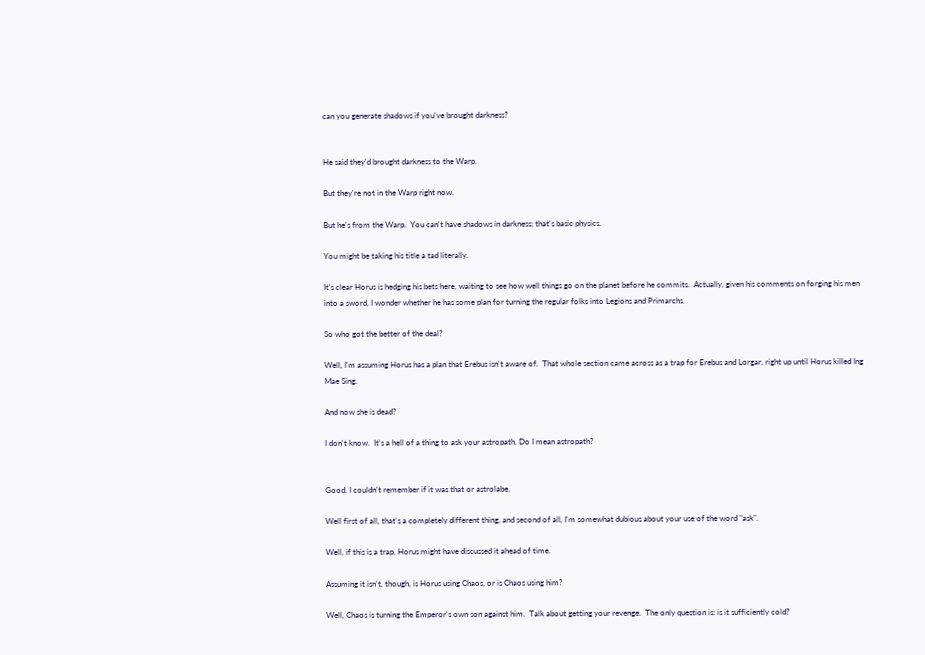can you generate shadows if you've brought darkness?


He said they'd brought darkness to the Warp.

But they're not in the Warp right now.

But he's from the Warp.  You can't have shadows in darkness; that's basic physics.

You might be taking his title a tad literally.

It's clear Horus is hedging his bets here, waiting to see how well things go on the planet before he commits.  Actually, given his comments on forging his men into a sword, I wonder whether he has some plan for turning the regular folks into Legions and Primarchs.

So who got the better of the deal?

Well, I'm assuming Horus has a plan that Erebus isn't aware of.  That whole section came across as a trap for Erebus and Lorgar, right up until Horus killed Ing Mae Sing.

And now she is dead?

I don't know.  It's a hell of a thing to ask your astropath. Do I mean astropath?


Good. I couldn't remember if it was that or astrolabe.

Well first of all, that's a completely different thing, and second of all, I'm somewhat dubious about your use of the word "ask".

Well, if this is a trap, Horus might have discussed it ahead of time.

Assuming it isn't, though, is Horus using Chaos, or is Chaos using him?

Well, Chaos is turning the Emperor's own son against him.  Talk about getting your revenge.  The only question is: is it sufficiently cold?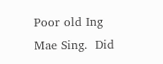Poor old Ing Mae Sing.  Did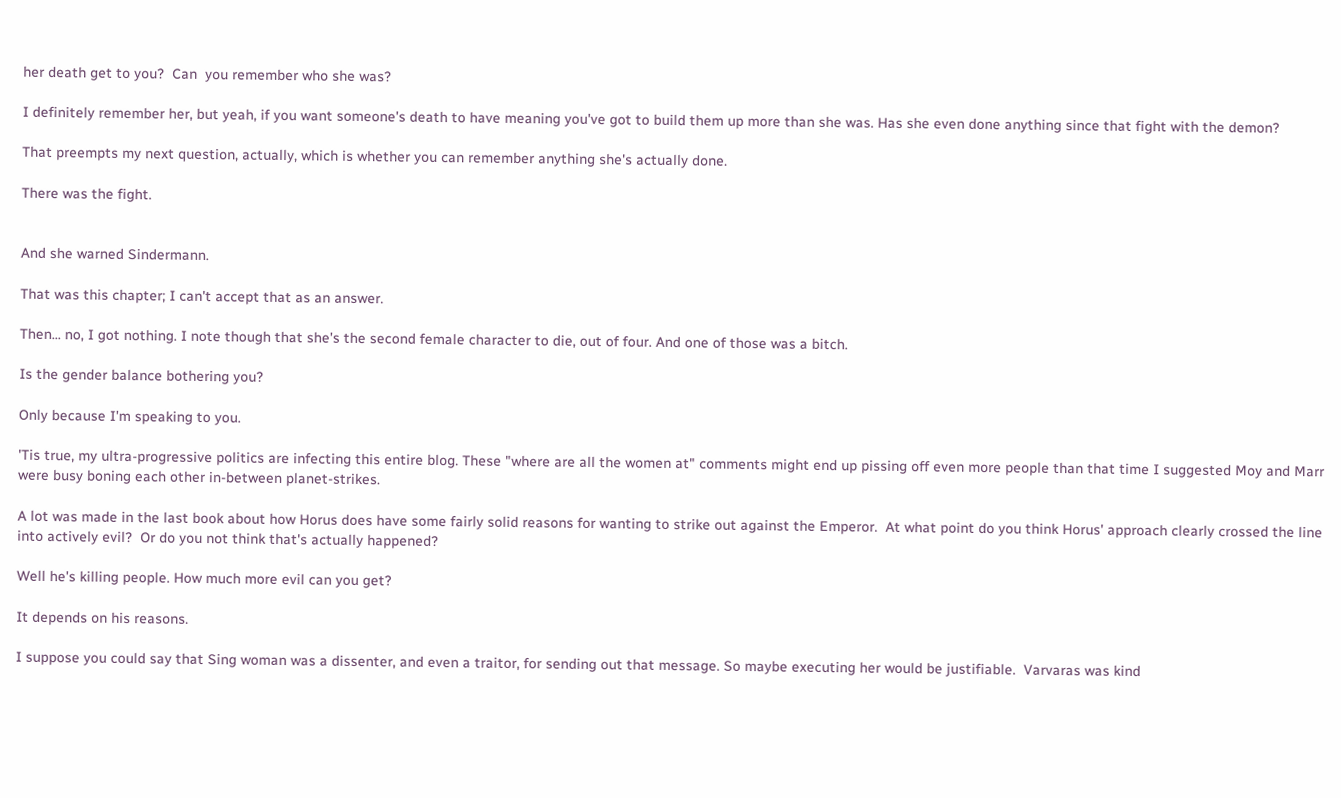her death get to you?  Can  you remember who she was?

I definitely remember her, but yeah, if you want someone's death to have meaning you've got to build them up more than she was. Has she even done anything since that fight with the demon?

That preempts my next question, actually, which is whether you can remember anything she's actually done.

There was the fight.


And she warned Sindermann.

That was this chapter; I can't accept that as an answer.

Then... no, I got nothing. I note though that she's the second female character to die, out of four. And one of those was a bitch.

Is the gender balance bothering you?

Only because I'm speaking to you.

'Tis true, my ultra-progressive politics are infecting this entire blog. These "where are all the women at" comments might end up pissing off even more people than that time I suggested Moy and Marr were busy boning each other in-between planet-strikes.

A lot was made in the last book about how Horus does have some fairly solid reasons for wanting to strike out against the Emperor.  At what point do you think Horus' approach clearly crossed the line into actively evil?  Or do you not think that's actually happened?

Well he's killing people. How much more evil can you get?

It depends on his reasons.

I suppose you could say that Sing woman was a dissenter, and even a traitor, for sending out that message. So maybe executing her would be justifiable.  Varvaras was kind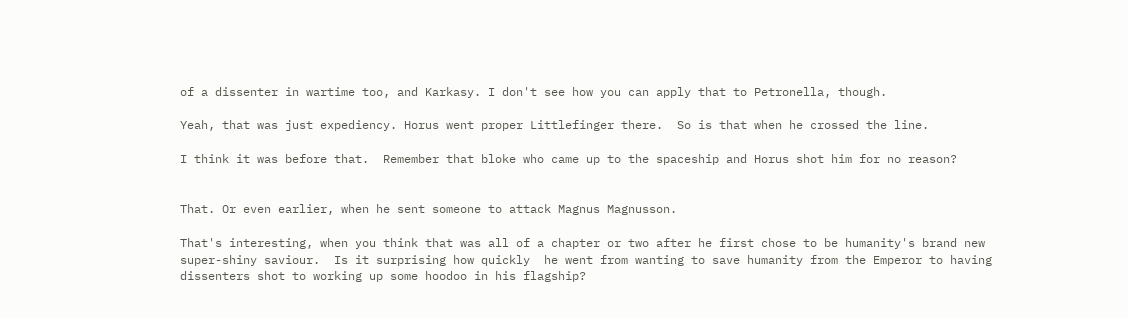of a dissenter in wartime too, and Karkasy. I don't see how you can apply that to Petronella, though.

Yeah, that was just expediency. Horus went proper Littlefinger there.  So is that when he crossed the line.

I think it was before that.  Remember that bloke who came up to the spaceship and Horus shot him for no reason?


That. Or even earlier, when he sent someone to attack Magnus Magnusson.

That's interesting, when you think that was all of a chapter or two after he first chose to be humanity's brand new super-shiny saviour.  Is it surprising how quickly  he went from wanting to save humanity from the Emperor to having dissenters shot to working up some hoodoo in his flagship?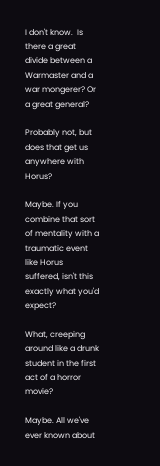I don't know.  Is there a great divide between a Warmaster and a war mongerer? Or a great general?

Probably not, but does that get us anywhere with Horus?

Maybe. If you combine that sort of mentality with a traumatic event like Horus suffered, isn't this exactly what you'd expect?

What, creeping around like a drunk student in the first act of a horror movie?

Maybe. All we've ever known about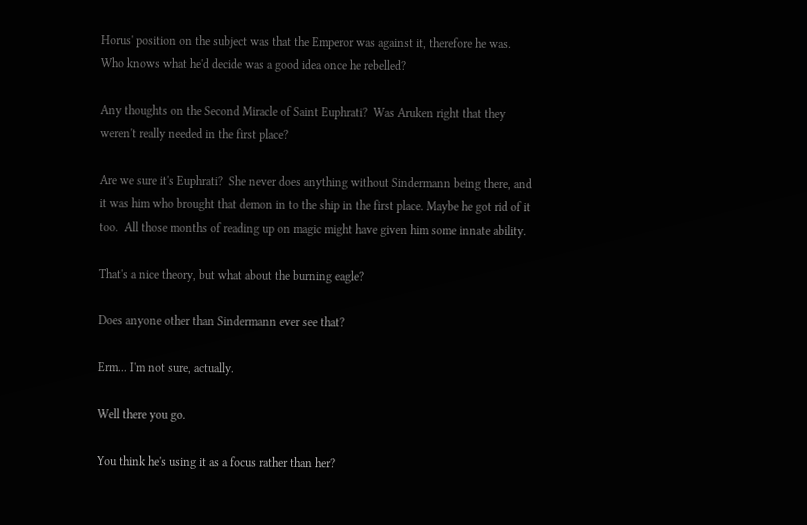Horus' position on the subject was that the Emperor was against it, therefore he was.  Who knows what he'd decide was a good idea once he rebelled?

Any thoughts on the Second Miracle of Saint Euphrati?  Was Aruken right that they weren't really needed in the first place?

Are we sure it's Euphrati?  She never does anything without Sindermann being there, and it was him who brought that demon in to the ship in the first place. Maybe he got rid of it too.  All those months of reading up on magic might have given him some innate ability.

That's a nice theory, but what about the burning eagle?

Does anyone other than Sindermann ever see that?

Erm... I'm not sure, actually.

Well there you go.

You think he's using it as a focus rather than her?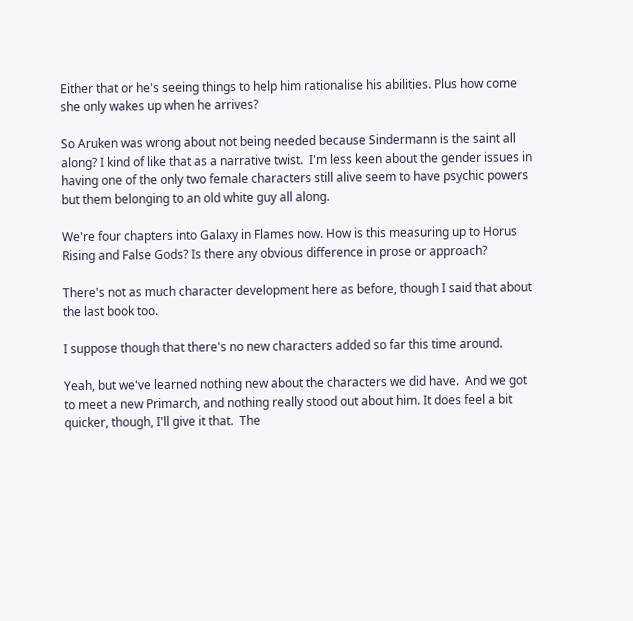Either that or he's seeing things to help him rationalise his abilities. Plus how come she only wakes up when he arrives?

So Aruken was wrong about not being needed because Sindermann is the saint all along? I kind of like that as a narrative twist.  I'm less keen about the gender issues in having one of the only two female characters still alive seem to have psychic powers but them belonging to an old white guy all along.

We're four chapters into Galaxy in Flames now. How is this measuring up to Horus Rising and False Gods? Is there any obvious difference in prose or approach?

There's not as much character development here as before, though I said that about the last book too.

I suppose though that there's no new characters added so far this time around.

Yeah, but we've learned nothing new about the characters we did have.  And we got to meet a new Primarch, and nothing really stood out about him. It does feel a bit quicker, though, I'll give it that.  The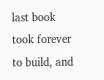last book took forever to build, and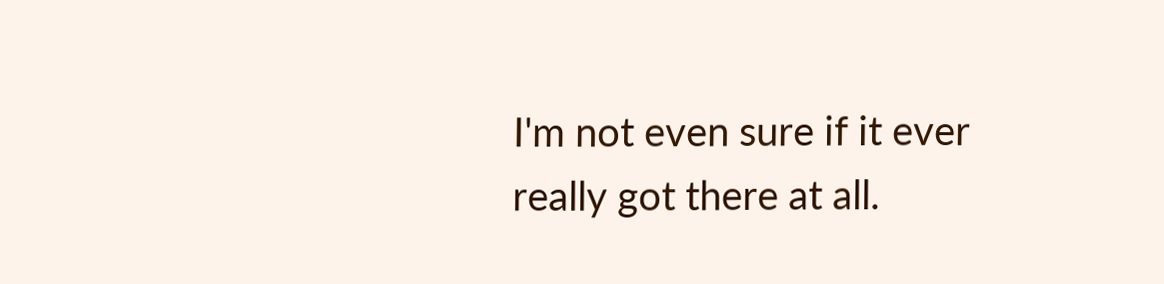I'm not even sure if it ever really got there at all.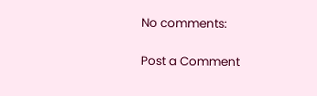No comments:

Post a Comment